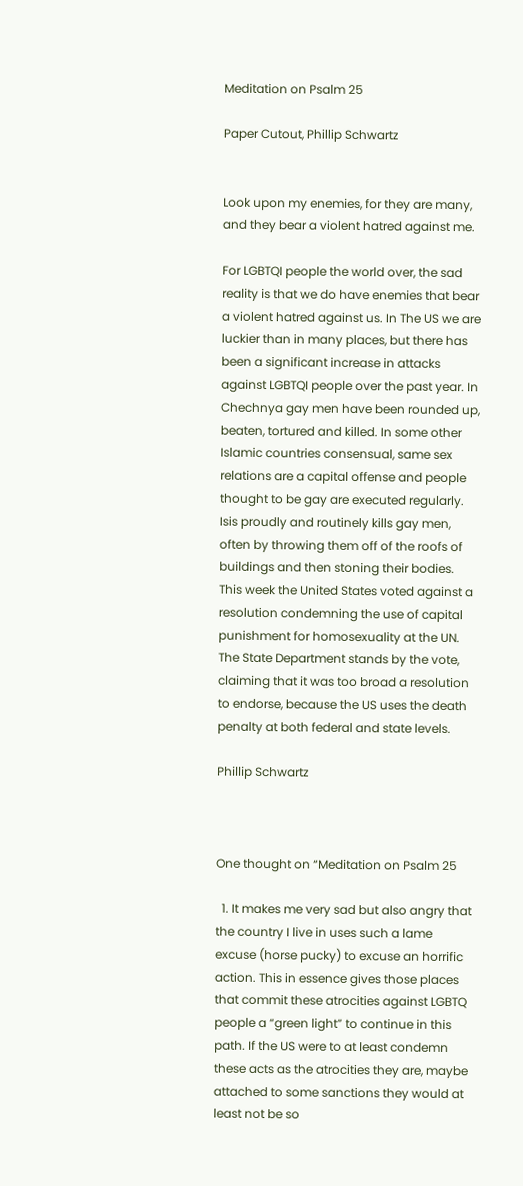Meditation on Psalm 25

Paper Cutout, Phillip Schwartz


Look upon my enemies, for they are many, and they bear a violent hatred against me.

For LGBTQI people the world over, the sad reality is that we do have enemies that bear a violent hatred against us. In The US we are luckier than in many places, but there has been a significant increase in attacks against LGBTQI people over the past year. In Chechnya gay men have been rounded up, beaten, tortured and killed. In some other Islamic countries consensual, same sex relations are a capital offense and people thought to be gay are executed regularly. Isis proudly and routinely kills gay men, often by throwing them off of the roofs of buildings and then stoning their bodies. This week the United States voted against a resolution condemning the use of capital punishment for homosexuality at the UN. The State Department stands by the vote, claiming that it was too broad a resolution to endorse, because the US uses the death penalty at both federal and state levels.

Phillip Schwartz



One thought on “Meditation on Psalm 25

  1. It makes me very sad but also angry that the country I live in uses such a lame excuse (horse pucky) to excuse an horrific action. This in essence gives those places that commit these atrocities against LGBTQ people a “green light” to continue in this path. If the US were to at least condemn these acts as the atrocities they are, maybe attached to some sanctions they would at least not be so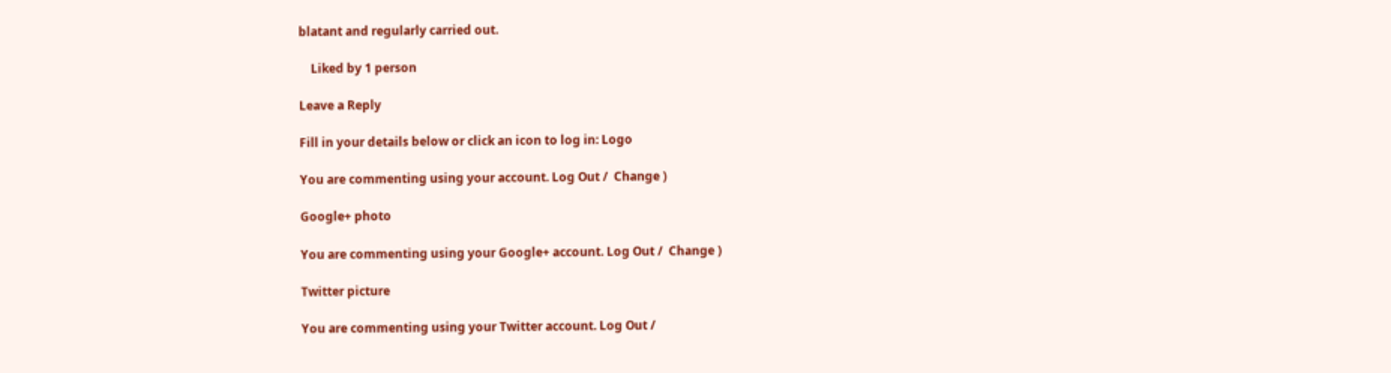blatant and regularly carried out.

    Liked by 1 person

Leave a Reply

Fill in your details below or click an icon to log in: Logo

You are commenting using your account. Log Out /  Change )

Google+ photo

You are commenting using your Google+ account. Log Out /  Change )

Twitter picture

You are commenting using your Twitter account. Log Out /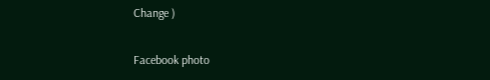Change )

Facebook photo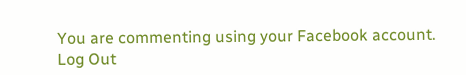You are commenting using your Facebook account. Log Out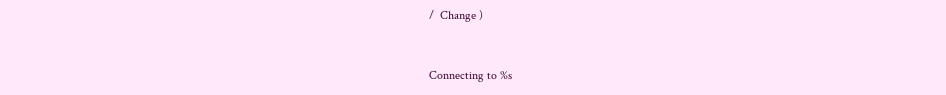/  Change )


Connecting to %s